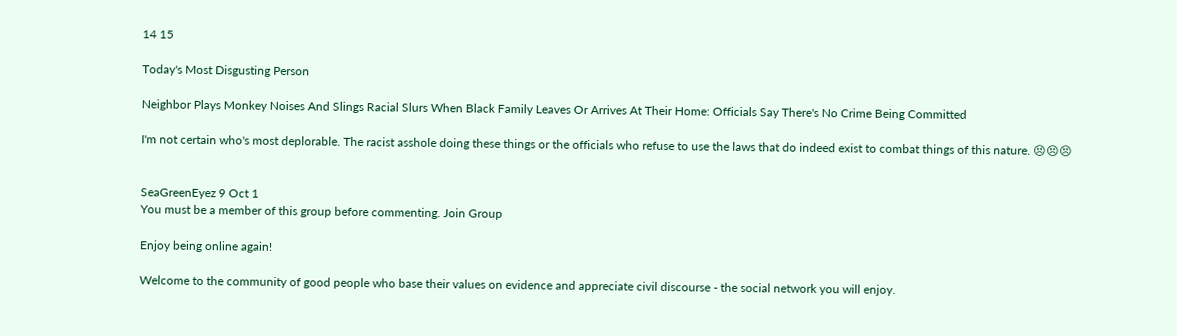14 15

Today's Most Disgusting Person

Neighbor Plays Monkey Noises And Slings Racial Slurs When Black Family Leaves Or Arrives At Their Home: Officials Say There's No Crime Being Committed

I'm not certain who's most deplorable. The racist asshole doing these things or the officials who refuse to use the laws that do indeed exist to combat things of this nature. 😣😣😣


SeaGreenEyez 9 Oct 1
You must be a member of this group before commenting. Join Group

Enjoy being online again!

Welcome to the community of good people who base their values on evidence and appreciate civil discourse - the social network you will enjoy.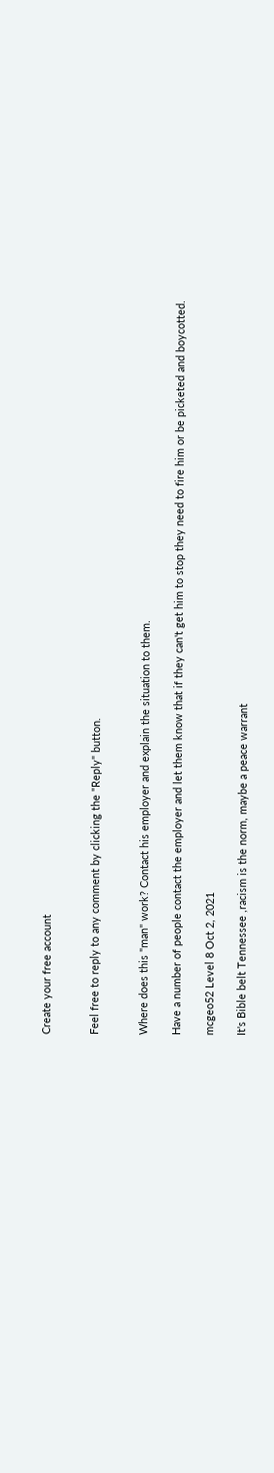Create your free account


Feel free to reply to any comment by clicking the "Reply" button.


Where does this "man" work? Contact his employer and explain the situation to them.

Have a number of people contact the employer and let them know that if they can't get him to stop they need to fire him or be picketed and boycotted.

mcgeo52 Level 8 Oct 2, 2021

It's Bible belt Tennessee ,racism is the norm, maybe a peace warrant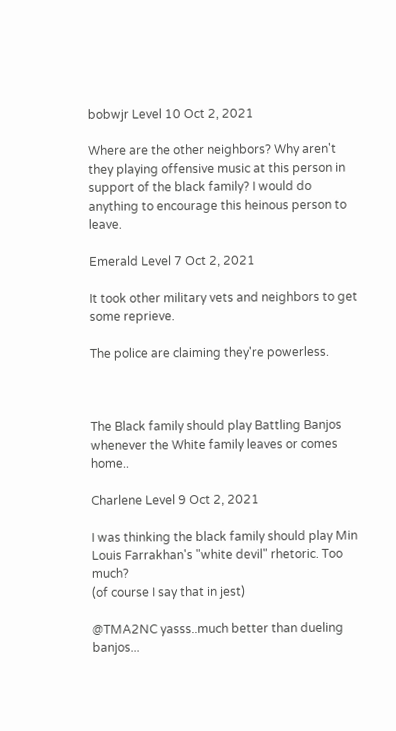bobwjr Level 10 Oct 2, 2021

Where are the other neighbors? Why aren't they playing offensive music at this person in support of the black family? I would do anything to encourage this heinous person to leave.

Emerald Level 7 Oct 2, 2021

It took other military vets and neighbors to get some reprieve.

The police are claiming they're powerless.



The Black family should play Battling Banjos whenever the White family leaves or comes home..

Charlene Level 9 Oct 2, 2021

I was thinking the black family should play Min Louis Farrakhan's "white devil" rhetoric. Too much?
(of course I say that in jest)

@TMA2NC yasss..much better than dueling banjos...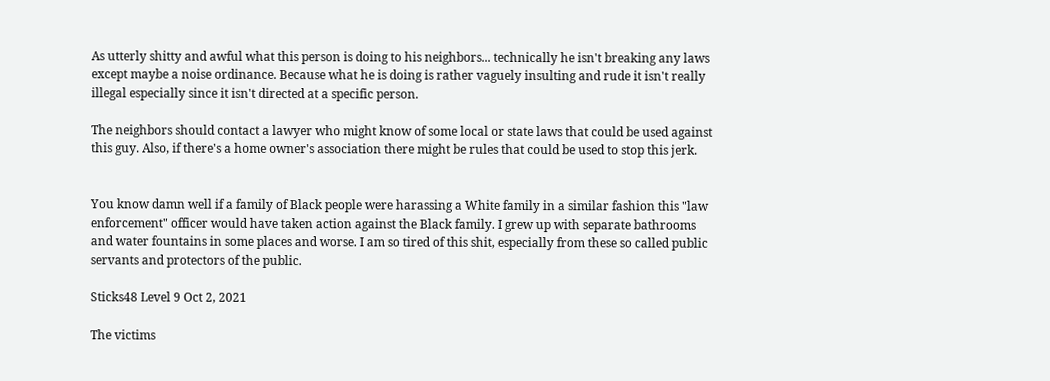As utterly shitty and awful what this person is doing to his neighbors... technically he isn't breaking any laws except maybe a noise ordinance. Because what he is doing is rather vaguely insulting and rude it isn't really illegal especially since it isn't directed at a specific person.

The neighbors should contact a lawyer who might know of some local or state laws that could be used against this guy. Also, if there's a home owner's association there might be rules that could be used to stop this jerk.


You know damn well if a family of Black people were harassing a White family in a similar fashion this "law enforcement" officer would have taken action against the Black family. I grew up with separate bathrooms and water fountains in some places and worse. I am so tired of this shit, especially from these so called public servants and protectors of the public.

Sticks48 Level 9 Oct 2, 2021

The victims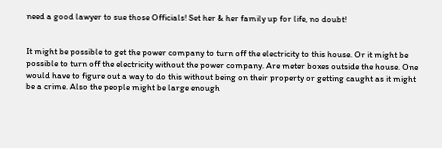need a good lawyer to sue those Officials! Set her & her family up for life, no doubt!


It might be possible to get the power company to turn off the electricity to this house. Or it might be possible to turn off the electricity without the power company. Are meter boxes outside the house. One would have to figure out a way to do this without being on their property or getting caught as it might be a crime. Also the people might be large enough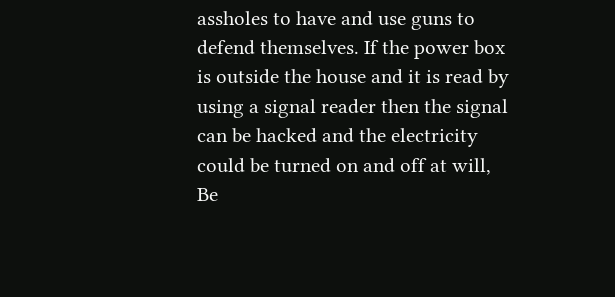assholes to have and use guns to defend themselves. If the power box is outside the house and it is read by using a signal reader then the signal can be hacked and the electricity could be turned on and off at will, Be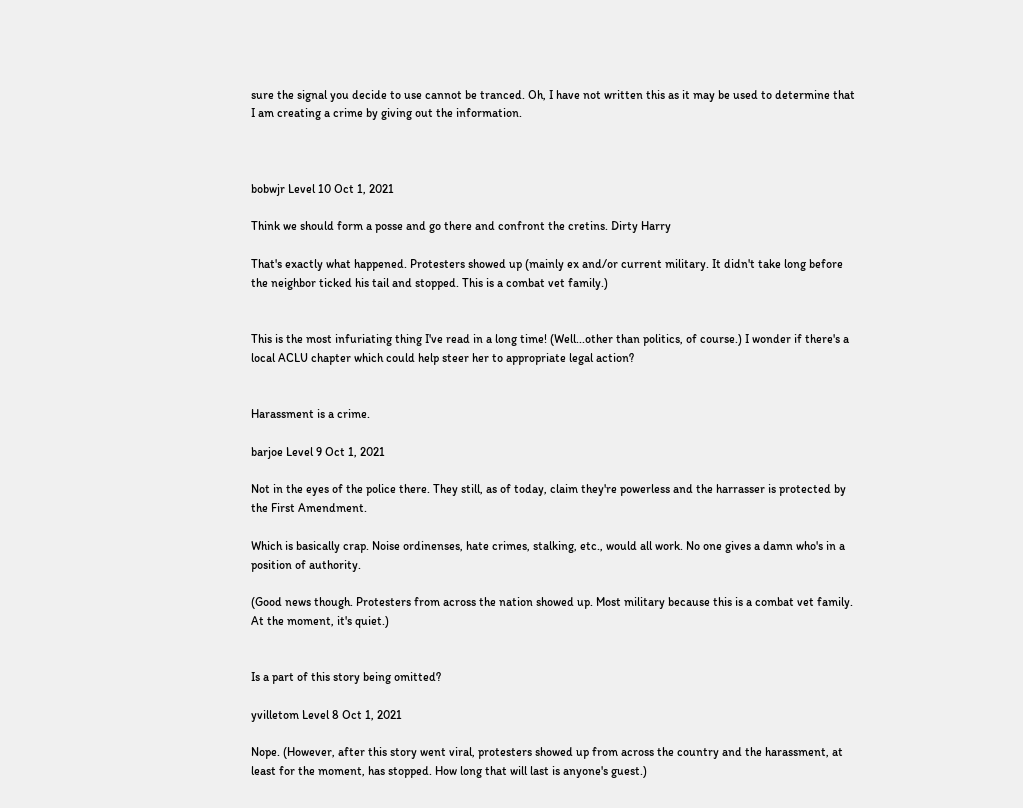sure the signal you decide to use cannot be tranced. Oh, I have not written this as it may be used to determine that I am creating a crime by giving out the information.



bobwjr Level 10 Oct 1, 2021

Think we should form a posse and go there and confront the cretins. Dirty Harry

That's exactly what happened. Protesters showed up (mainly ex and/or current military. It didn't take long before the neighbor ticked his tail and stopped. This is a combat vet family.)


This is the most infuriating thing I've read in a long time! (Well...other than politics, of course.) I wonder if there's a local ACLU chapter which could help steer her to appropriate legal action?


Harassment is a crime.

barjoe Level 9 Oct 1, 2021

Not in the eyes of the police there. They still, as of today, claim they're powerless and the harrasser is protected by the First Amendment.

Which is basically crap. Noise ordinenses, hate crimes, stalking, etc., would all work. No one gives a damn who's in a position of authority.

(Good news though. Protesters from across the nation showed up. Most military because this is a combat vet family. At the moment, it's quiet.)


Is a part of this story being omitted?

yvilletom Level 8 Oct 1, 2021

Nope. (However, after this story went viral, protesters showed up from across the country and the harassment, at least for the moment, has stopped. How long that will last is anyone's guest.)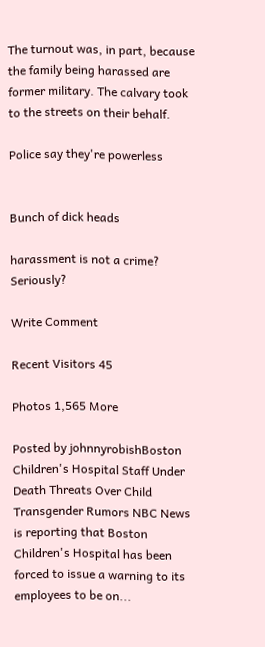The turnout was, in part, because the family being harassed are former military. The calvary took to the streets on their behalf.

Police say they're powerless


Bunch of dick heads

harassment is not a crime? Seriously?

Write Comment

Recent Visitors 45

Photos 1,565 More

Posted by johnnyrobishBoston Children's Hospital Staff Under Death Threats Over Child Transgender Rumors NBC News is reporting that Boston Children's Hospital has been forced to issue a warning to its employees to be on...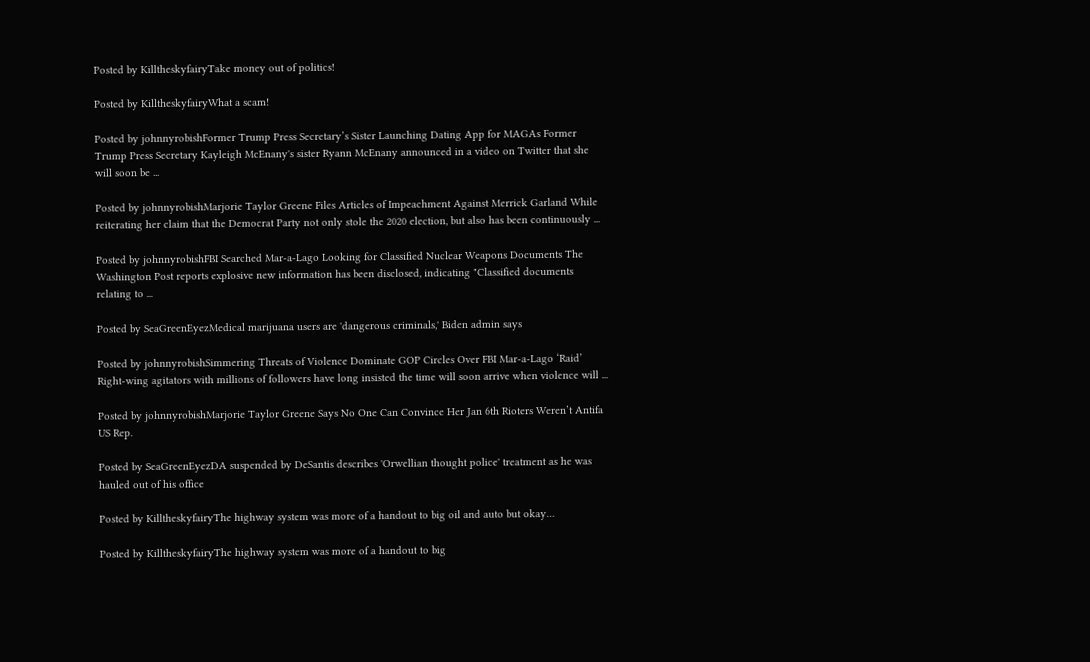Posted by KilltheskyfairyTake money out of politics!

Posted by KilltheskyfairyWhat a scam!

Posted by johnnyrobishFormer Trump Press Secretary’s Sister Launching Dating App for MAGAs Former Trump Press Secretary Kayleigh McEnany's sister Ryann McEnany announced in a video on Twitter that she will soon be ...

Posted by johnnyrobishMarjorie Taylor Greene Files Articles of Impeachment Against Merrick Garland While reiterating her claim that the Democrat Party not only stole the 2020 election, but also has been continuously ...

Posted by johnnyrobishFBI Searched Mar-a-Lago Looking for Classified Nuclear Weapons Documents The Washington Post reports explosive new information has been disclosed, indicating "Classified documents relating to ...

Posted by SeaGreenEyezMedical marijuana users are 'dangerous criminals,' Biden admin says

Posted by johnnyrobishSimmering Threats of Violence Dominate GOP Circles Over FBI Mar-a-Lago ‘Raid’ Right-wing agitators with millions of followers have long insisted the time will soon arrive when violence will ...

Posted by johnnyrobishMarjorie Taylor Greene Says No One Can Convince Her Jan 6th Rioters Weren’t Antifa US Rep.

Posted by SeaGreenEyezDA suspended by DeSantis describes 'Orwellian thought police' treatment as he was hauled out of his office

Posted by KilltheskyfairyThe highway system was more of a handout to big oil and auto but okay…

Posted by KilltheskyfairyThe highway system was more of a handout to big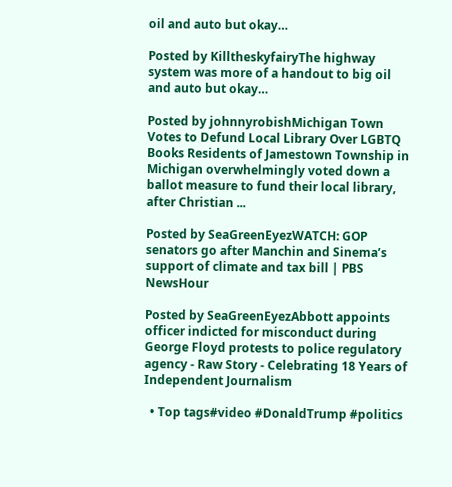oil and auto but okay…

Posted by KilltheskyfairyThe highway system was more of a handout to big oil and auto but okay…

Posted by johnnyrobishMichigan Town Votes to Defund Local Library Over LGBTQ Books Residents of Jamestown Township in Michigan overwhelmingly voted down a ballot measure to fund their local library, after Christian ...

Posted by SeaGreenEyezWATCH: GOP senators go after Manchin and Sinema’s support of climate and tax bill | PBS NewsHour

Posted by SeaGreenEyezAbbott appoints officer indicted for misconduct during George Floyd protests to police regulatory agency - Raw Story - Celebrating 18 Years of Independent Journalism

  • Top tags#video #DonaldTrump #politics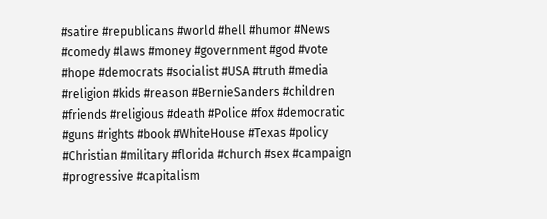#satire #republicans #world #hell #humor #News #comedy #laws #money #government #god #vote #hope #democrats #socialist #USA #truth #media #religion #kids #reason #BernieSanders #children #friends #religious #death #Police #fox #democratic #guns #rights #book #WhiteHouse #Texas #policy #Christian #military #florida #church #sex #campaign #progressive #capitalism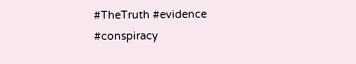#TheTruth #evidence #conspiracy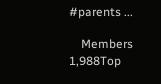#parents ...

    Members 1,988Top